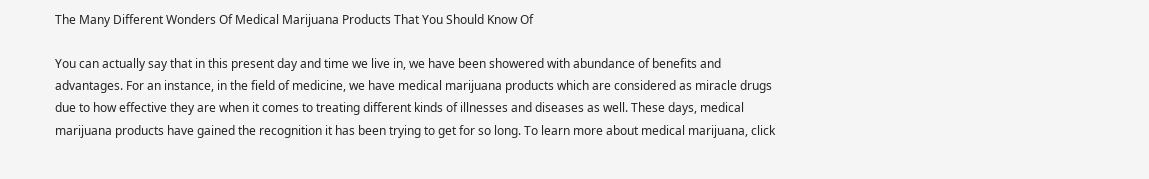The Many Different Wonders Of Medical Marijuana Products That You Should Know Of

You can actually say that in this present day and time we live in, we have been showered with abundance of benefits and advantages. For an instance, in the field of medicine, we have medical marijuana products which are considered as miracle drugs due to how effective they are when it comes to treating different kinds of illnesses and diseases as well. These days, medical marijuana products have gained the recognition it has been trying to get for so long. To learn more about medical marijuana, click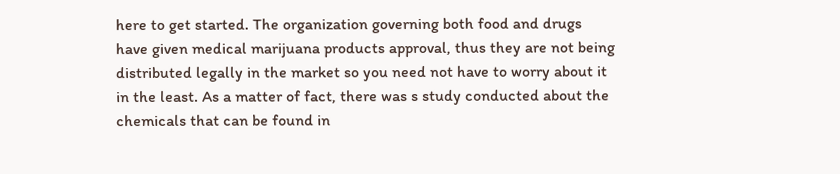here to get started. The organization governing both food and drugs have given medical marijuana products approval, thus they are not being distributed legally in the market so you need not have to worry about it in the least. As a matter of fact, there was s study conducted about the chemicals that can be found in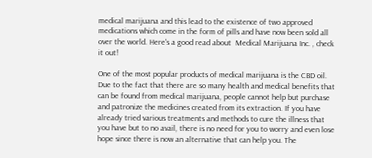medical marijuana and this lead to the existence of two approved medications which come in the form of pills and have now been sold all over the world. Here's a good read about  Medical Marijuana Inc. , check it out!

One of the most popular products of medical marijuana is the CBD oil. Due to the fact that there are so many health and medical benefits that can be found from medical marijuana, people cannot help but purchase and patronize the medicines created from its extraction. If you have already tried various treatments and methods to cure the illness that you have but to no avail, there is no need for you to worry and even lose hope since there is now an alternative that can help you. The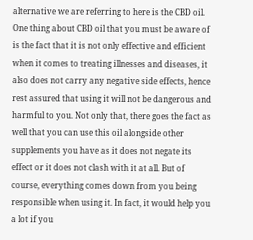alternative we are referring to here is the CBD oil. One thing about CBD oil that you must be aware of is the fact that it is not only effective and efficient when it comes to treating illnesses and diseases, it also does not carry any negative side effects, hence rest assured that using it will not be dangerous and harmful to you. Not only that, there goes the fact as well that you can use this oil alongside other supplements you have as it does not negate its effect or it does not clash with it at all. But of course, everything comes down from you being responsible when using it. In fact, it would help you a lot if you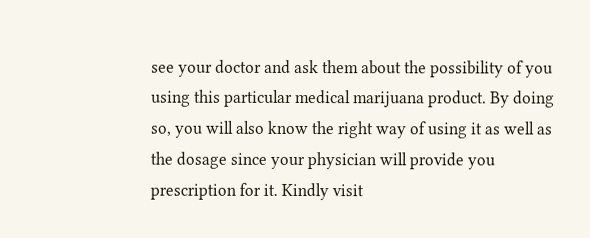see your doctor and ask them about the possibility of you using this particular medical marijuana product. By doing so, you will also know the right way of using it as well as the dosage since your physician will provide you prescription for it. Kindly visit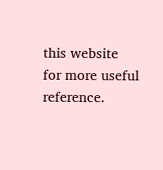this website  for more useful reference.